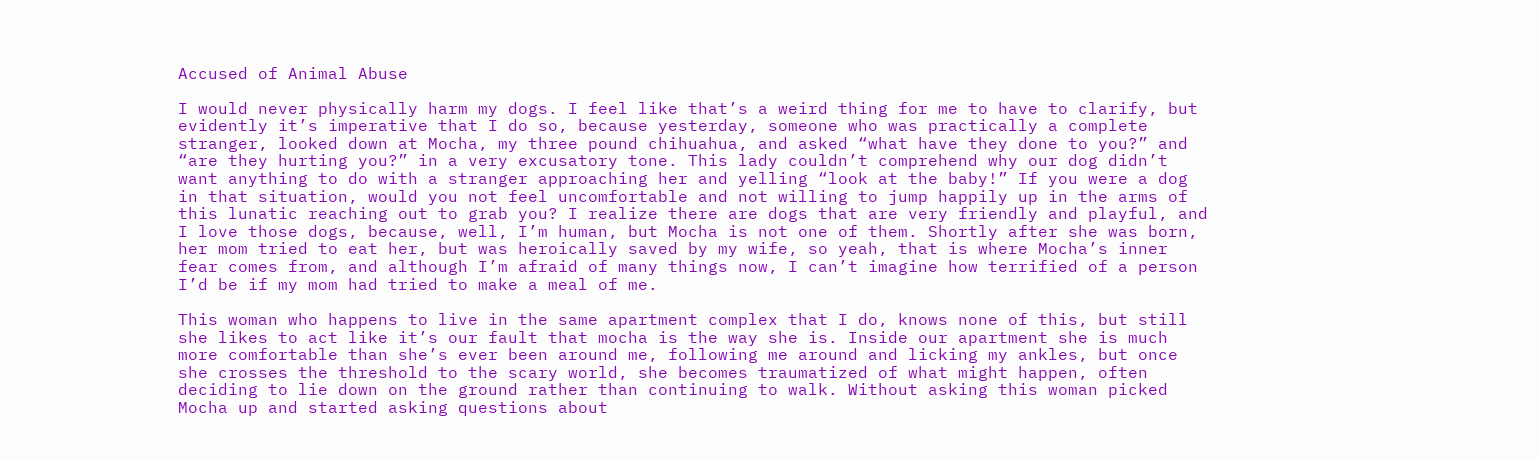Accused of Animal Abuse

I would never physically harm my dogs. I feel like that’s a weird thing for me to have to clarify, but evidently it’s imperative that I do so, because yesterday, someone who was practically a complete stranger, looked down at Mocha, my three pound chihuahua, and asked “what have they done to you?” and “are they hurting you?” in a very excusatory tone. This lady couldn’t comprehend why our dog didn’t want anything to do with a stranger approaching her and yelling “look at the baby!” If you were a dog in that situation, would you not feel uncomfortable and not willing to jump happily up in the arms of this lunatic reaching out to grab you? I realize there are dogs that are very friendly and playful, and I love those dogs, because, well, I’m human, but Mocha is not one of them. Shortly after she was born, her mom tried to eat her, but was heroically saved by my wife, so yeah, that is where Mocha’s inner fear comes from, and although I’m afraid of many things now, I can’t imagine how terrified of a person I’d be if my mom had tried to make a meal of me.

This woman who happens to live in the same apartment complex that I do, knows none of this, but still she likes to act like it’s our fault that mocha is the way she is. Inside our apartment she is much more comfortable than she’s ever been around me, following me around and licking my ankles, but once she crosses the threshold to the scary world, she becomes traumatized of what might happen, often deciding to lie down on the ground rather than continuing to walk. Without asking this woman picked Mocha up and started asking questions about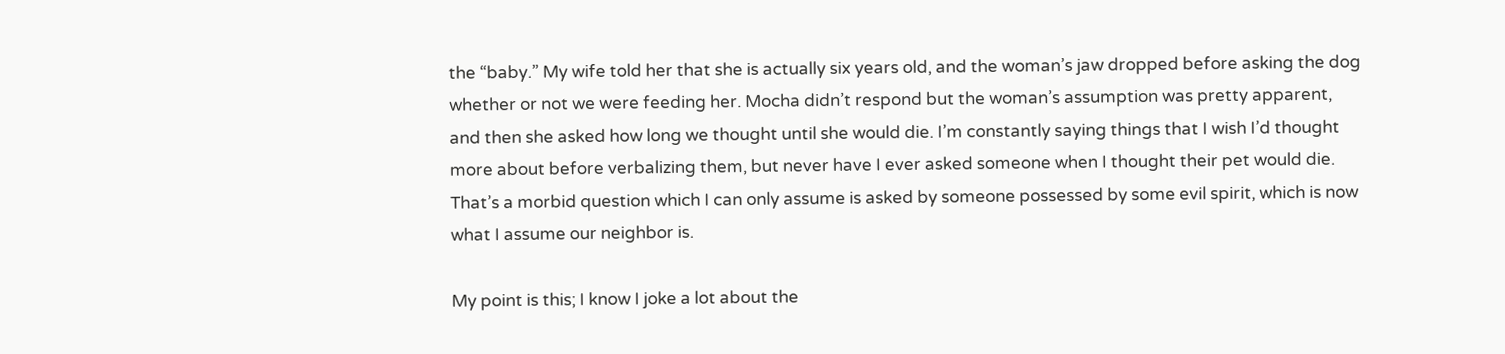the “baby.” My wife told her that she is actually six years old, and the woman’s jaw dropped before asking the dog whether or not we were feeding her. Mocha didn’t respond but the woman’s assumption was pretty apparent, and then she asked how long we thought until she would die. I’m constantly saying things that I wish I’d thought more about before verbalizing them, but never have I ever asked someone when I thought their pet would die. That’s a morbid question which I can only assume is asked by someone possessed by some evil spirit, which is now what I assume our neighbor is.

My point is this; I know I joke a lot about the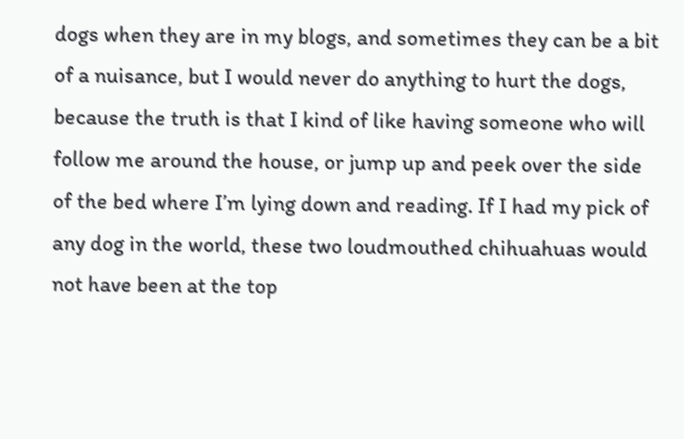dogs when they are in my blogs, and sometimes they can be a bit of a nuisance, but I would never do anything to hurt the dogs, because the truth is that I kind of like having someone who will follow me around the house, or jump up and peek over the side of the bed where I’m lying down and reading. If I had my pick of any dog in the world, these two loudmouthed chihuahuas would not have been at the top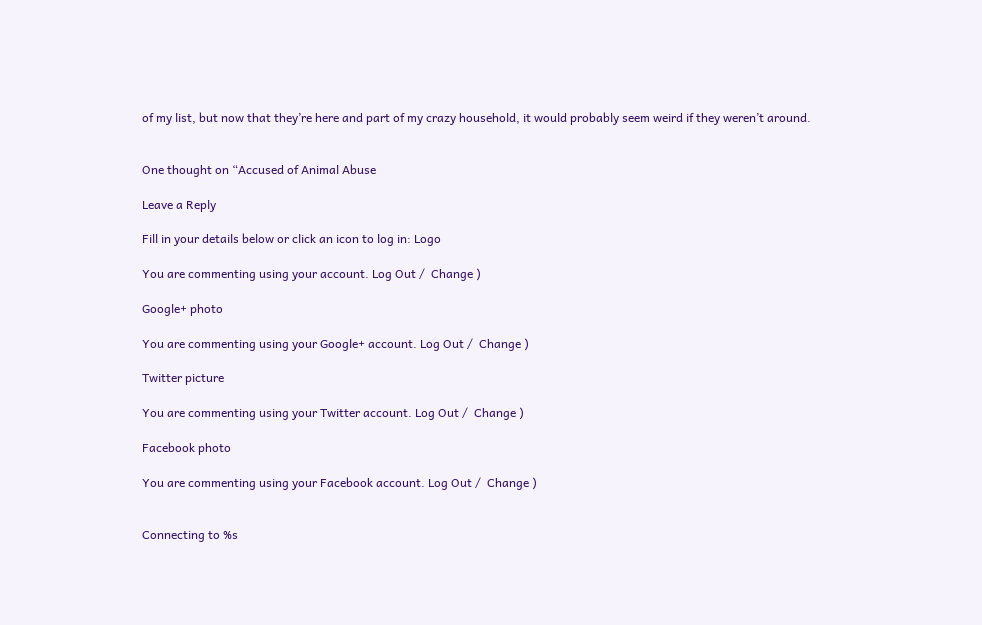of my list, but now that they’re here and part of my crazy household, it would probably seem weird if they weren’t around.


One thought on “Accused of Animal Abuse

Leave a Reply

Fill in your details below or click an icon to log in: Logo

You are commenting using your account. Log Out /  Change )

Google+ photo

You are commenting using your Google+ account. Log Out /  Change )

Twitter picture

You are commenting using your Twitter account. Log Out /  Change )

Facebook photo

You are commenting using your Facebook account. Log Out /  Change )


Connecting to %s